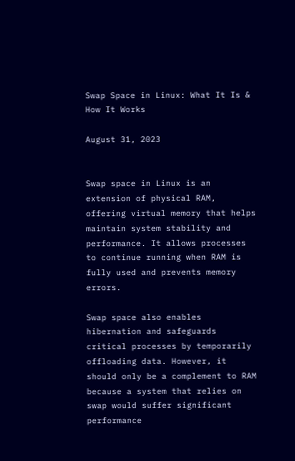Swap Space in Linux: What It Is & How It Works

August 31, 2023


Swap space in Linux is an extension of physical RAM, offering virtual memory that helps maintain system stability and performance. It allows processes to continue running when RAM is fully used and prevents memory errors.

Swap space also enables hibernation and safeguards critical processes by temporarily offloading data. However, it should only be a complement to RAM because a system that relies on swap would suffer significant performance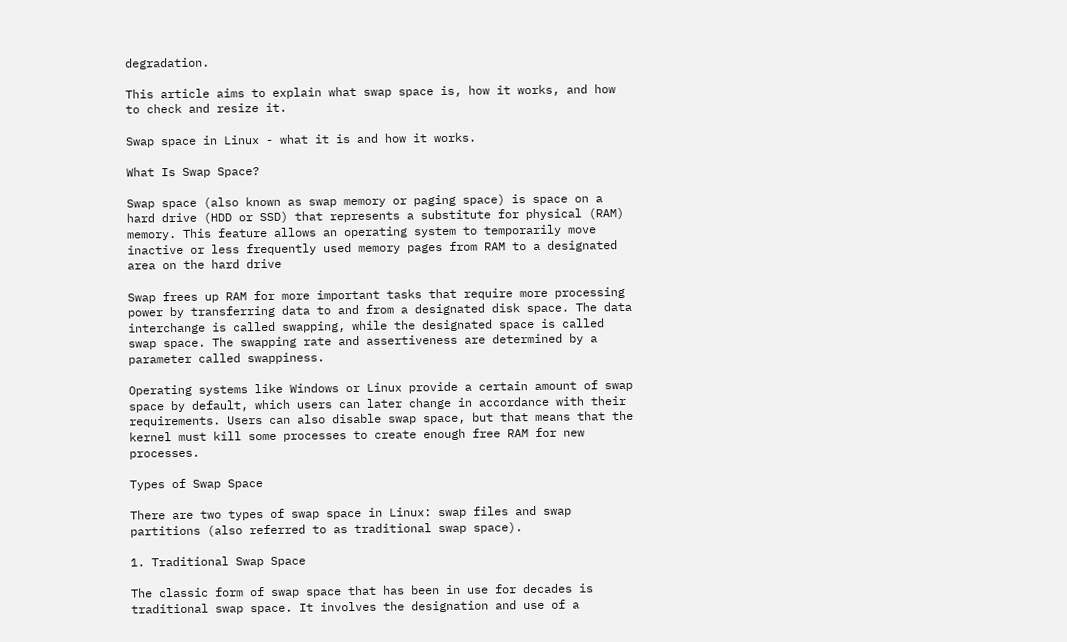degradation.

This article aims to explain what swap space is, how it works, and how to check and resize it.

Swap space in Linux - what it is and how it works.

What Is Swap Space?

Swap space (also known as swap memory or paging space) is space on a hard drive (HDD or SSD) that represents a substitute for physical (RAM) memory. This feature allows an operating system to temporarily move inactive or less frequently used memory pages from RAM to a designated area on the hard drive

Swap frees up RAM for more important tasks that require more processing power by transferring data to and from a designated disk space. The data interchange is called swapping, while the designated space is called swap space. The swapping rate and assertiveness are determined by a parameter called swappiness.

Operating systems like Windows or Linux provide a certain amount of swap space by default, which users can later change in accordance with their requirements. Users can also disable swap space, but that means that the kernel must kill some processes to create enough free RAM for new processes.

Types of Swap Space

There are two types of swap space in Linux: swap files and swap partitions (also referred to as traditional swap space).

1. Traditional Swap Space

The classic form of swap space that has been in use for decades is traditional swap space. It involves the designation and use of a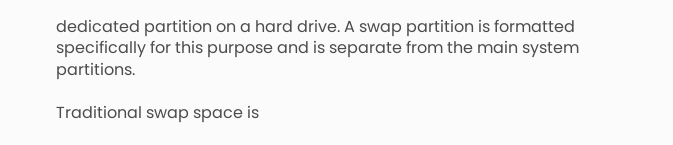dedicated partition on a hard drive. A swap partition is formatted specifically for this purpose and is separate from the main system partitions.

Traditional swap space is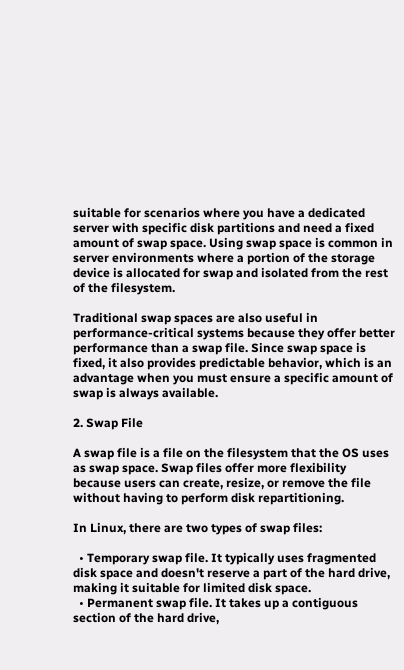suitable for scenarios where you have a dedicated server with specific disk partitions and need a fixed amount of swap space. Using swap space is common in server environments where a portion of the storage device is allocated for swap and isolated from the rest of the filesystem.

Traditional swap spaces are also useful in performance-critical systems because they offer better performance than a swap file. Since swap space is fixed, it also provides predictable behavior, which is an advantage when you must ensure a specific amount of swap is always available.

2. Swap File

A swap file is a file on the filesystem that the OS uses as swap space. Swap files offer more flexibility because users can create, resize, or remove the file without having to perform disk repartitioning.

In Linux, there are two types of swap files:

  • Temporary swap file. It typically uses fragmented disk space and doesn't reserve a part of the hard drive, making it suitable for limited disk space.
  • Permanent swap file. It takes up a contiguous section of the hard drive,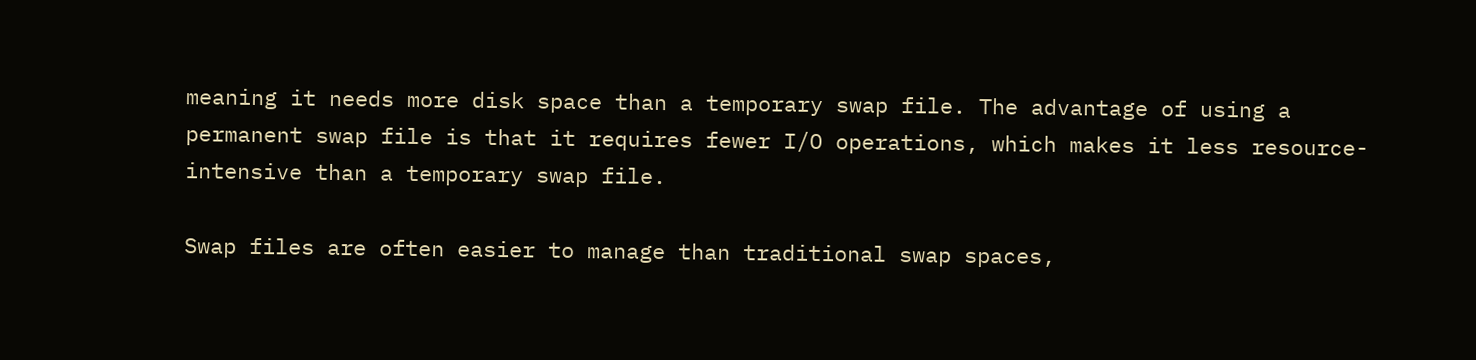meaning it needs more disk space than a temporary swap file. The advantage of using a permanent swap file is that it requires fewer I/O operations, which makes it less resource-intensive than a temporary swap file.

Swap files are often easier to manage than traditional swap spaces,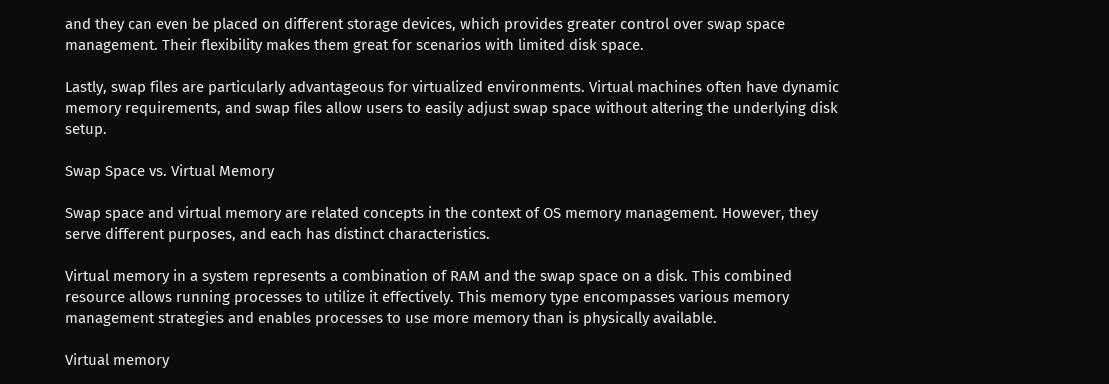and they can even be placed on different storage devices, which provides greater control over swap space management. Their flexibility makes them great for scenarios with limited disk space.

Lastly, swap files are particularly advantageous for virtualized environments. Virtual machines often have dynamic memory requirements, and swap files allow users to easily adjust swap space without altering the underlying disk setup.

Swap Space vs. Virtual Memory

Swap space and virtual memory are related concepts in the context of OS memory management. However, they serve different purposes, and each has distinct characteristics.

Virtual memory in a system represents a combination of RAM and the swap space on a disk. This combined resource allows running processes to utilize it effectively. This memory type encompasses various memory management strategies and enables processes to use more memory than is physically available.

Virtual memory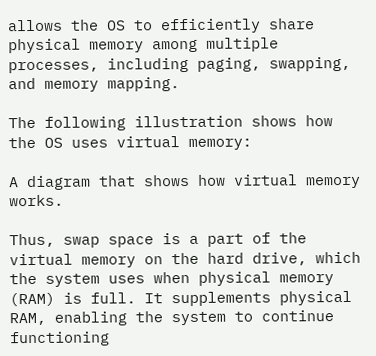allows the OS to efficiently share physical memory among multiple processes, including paging, swapping, and memory mapping.

The following illustration shows how the OS uses virtual memory:

A diagram that shows how virtual memory works.

Thus, swap space is a part of the virtual memory on the hard drive, which the system uses when physical memory (RAM) is full. It supplements physical RAM, enabling the system to continue functioning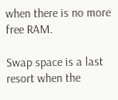when there is no more free RAM.

Swap space is a last resort when the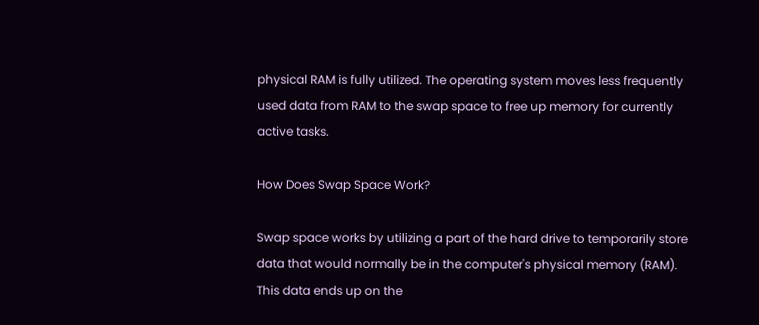physical RAM is fully utilized. The operating system moves less frequently used data from RAM to the swap space to free up memory for currently active tasks.

How Does Swap Space Work?

Swap space works by utilizing a part of the hard drive to temporarily store data that would normally be in the computer's physical memory (RAM). This data ends up on the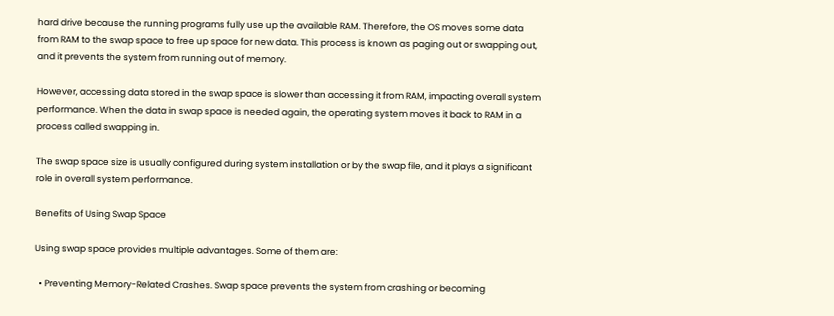hard drive because the running programs fully use up the available RAM. Therefore, the OS moves some data from RAM to the swap space to free up space for new data. This process is known as paging out or swapping out, and it prevents the system from running out of memory.

However, accessing data stored in the swap space is slower than accessing it from RAM, impacting overall system performance. When the data in swap space is needed again, the operating system moves it back to RAM in a process called swapping in.

The swap space size is usually configured during system installation or by the swap file, and it plays a significant role in overall system performance.

Benefits of Using Swap Space

Using swap space provides multiple advantages. Some of them are:

  • Preventing Memory-Related Crashes. Swap space prevents the system from crashing or becoming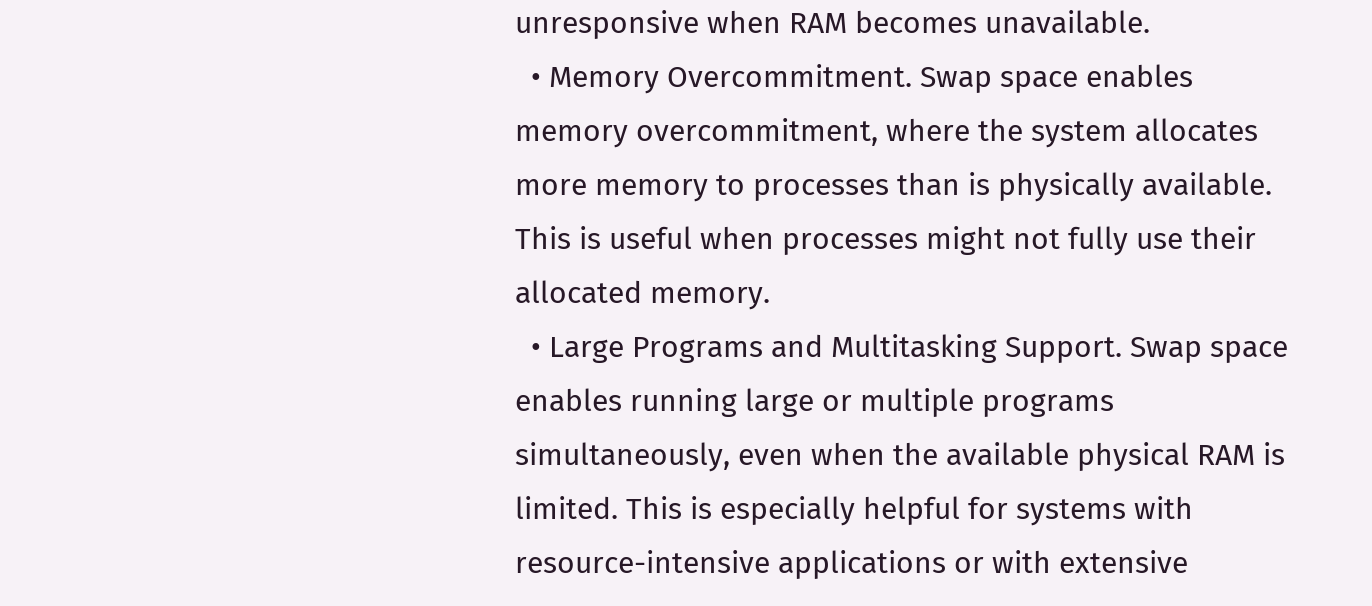unresponsive when RAM becomes unavailable.
  • Memory Overcommitment. Swap space enables memory overcommitment, where the system allocates more memory to processes than is physically available. This is useful when processes might not fully use their allocated memory.
  • Large Programs and Multitasking Support. Swap space enables running large or multiple programs simultaneously, even when the available physical RAM is limited. This is especially helpful for systems with resource-intensive applications or with extensive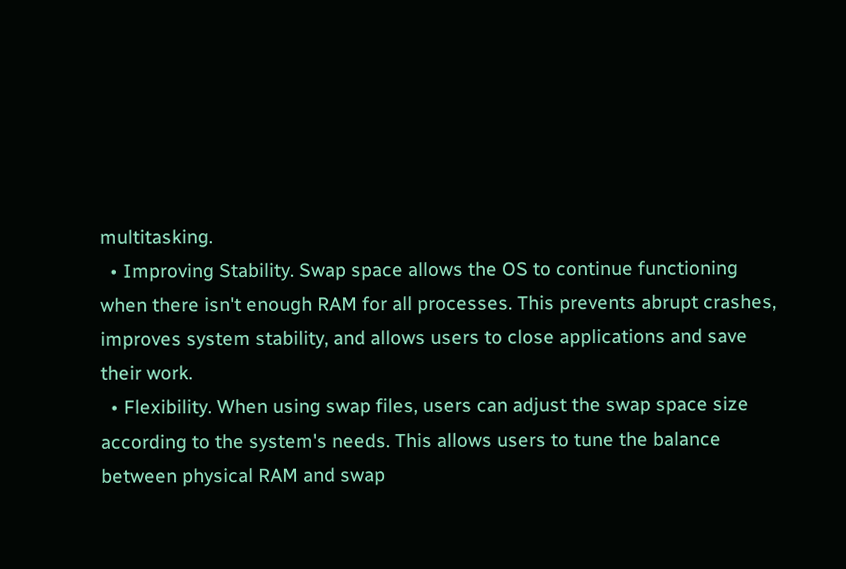multitasking.
  • Improving Stability. Swap space allows the OS to continue functioning when there isn't enough RAM for all processes. This prevents abrupt crashes, improves system stability, and allows users to close applications and save their work.
  • Flexibility. When using swap files, users can adjust the swap space size according to the system's needs. This allows users to tune the balance between physical RAM and swap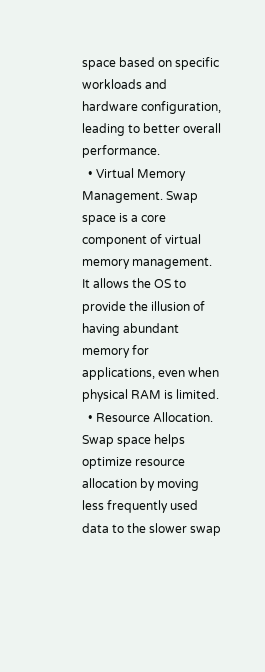space based on specific workloads and hardware configuration, leading to better overall performance.
  • Virtual Memory Management. Swap space is a core component of virtual memory management. It allows the OS to provide the illusion of having abundant memory for applications, even when physical RAM is limited.
  • Resource Allocation. Swap space helps optimize resource allocation by moving less frequently used data to the slower swap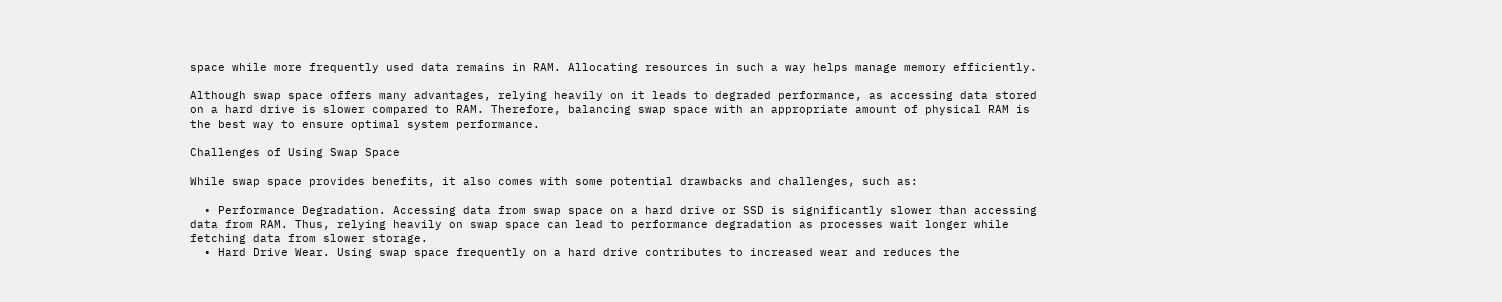space while more frequently used data remains in RAM. Allocating resources in such a way helps manage memory efficiently.

Although swap space offers many advantages, relying heavily on it leads to degraded performance, as accessing data stored on a hard drive is slower compared to RAM. Therefore, balancing swap space with an appropriate amount of physical RAM is the best way to ensure optimal system performance.

Challenges of Using Swap Space

While swap space provides benefits, it also comes with some potential drawbacks and challenges, such as:

  • Performance Degradation. Accessing data from swap space on a hard drive or SSD is significantly slower than accessing data from RAM. Thus, relying heavily on swap space can lead to performance degradation as processes wait longer while fetching data from slower storage.
  • Hard Drive Wear. Using swap space frequently on a hard drive contributes to increased wear and reduces the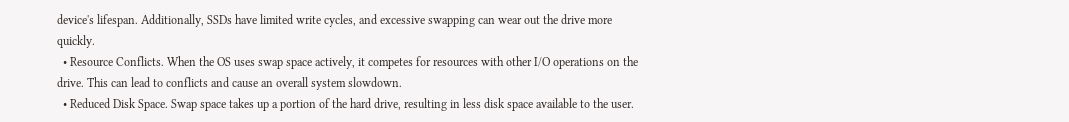device's lifespan. Additionally, SSDs have limited write cycles, and excessive swapping can wear out the drive more quickly.
  • Resource Conflicts. When the OS uses swap space actively, it competes for resources with other I/O operations on the drive. This can lead to conflicts and cause an overall system slowdown.
  • Reduced Disk Space. Swap space takes up a portion of the hard drive, resulting in less disk space available to the user.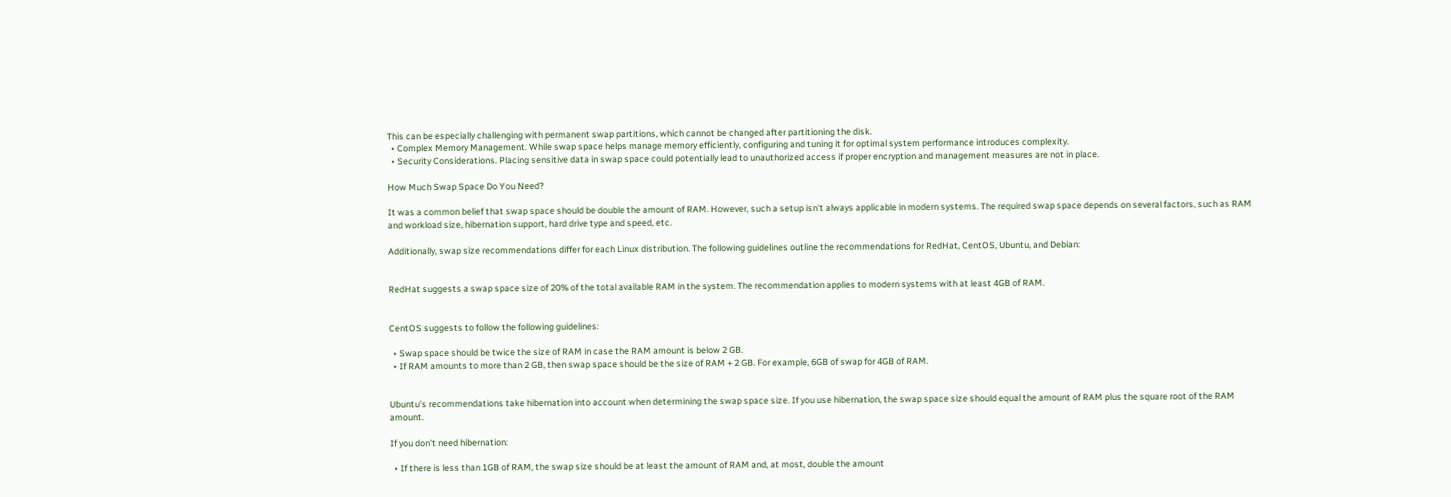This can be especially challenging with permanent swap partitions, which cannot be changed after partitioning the disk.
  • Complex Memory Management. While swap space helps manage memory efficiently, configuring and tuning it for optimal system performance introduces complexity.
  • Security Considerations. Placing sensitive data in swap space could potentially lead to unauthorized access if proper encryption and management measures are not in place.

How Much Swap Space Do You Need?

It was a common belief that swap space should be double the amount of RAM. However, such a setup isn't always applicable in modern systems. The required swap space depends on several factors, such as RAM and workload size, hibernation support, hard drive type and speed, etc.

Additionally, swap size recommendations differ for each Linux distribution. The following guidelines outline the recommendations for RedHat, CentOS, Ubuntu, and Debian:


RedHat suggests a swap space size of 20% of the total available RAM in the system. The recommendation applies to modern systems with at least 4GB of RAM.


CentOS suggests to follow the following guidelines:

  • Swap space should be twice the size of RAM in case the RAM amount is below 2 GB.
  • If RAM amounts to more than 2 GB, then swap space should be the size of RAM + 2 GB. For example, 6GB of swap for 4GB of RAM.


Ubuntu's recommendations take hibernation into account when determining the swap space size. If you use hibernation, the swap space size should equal the amount of RAM plus the square root of the RAM amount.

If you don't need hibernation:

  • If there is less than 1GB of RAM, the swap size should be at least the amount of RAM and, at most, double the amount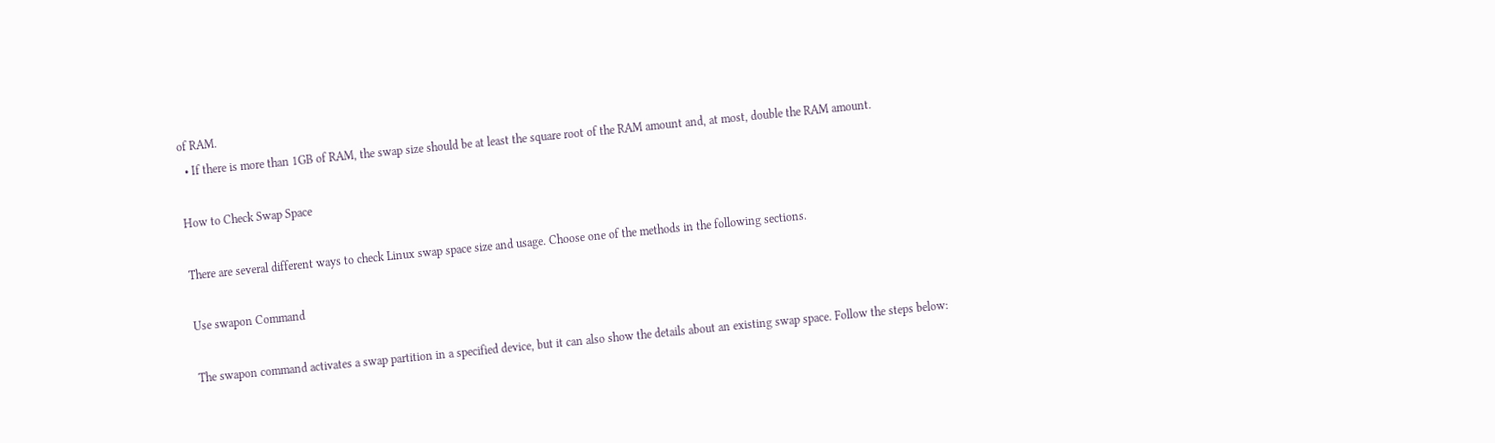of RAM.
  • If there is more than 1GB of RAM, the swap size should be at least the square root of the RAM amount and, at most, double the RAM amount.

How to Check Swap Space

There are several different ways to check Linux swap space size and usage. Choose one of the methods in the following sections.

Use swapon Command

The swapon command activates a swap partition in a specified device, but it can also show the details about an existing swap space. Follow the steps below: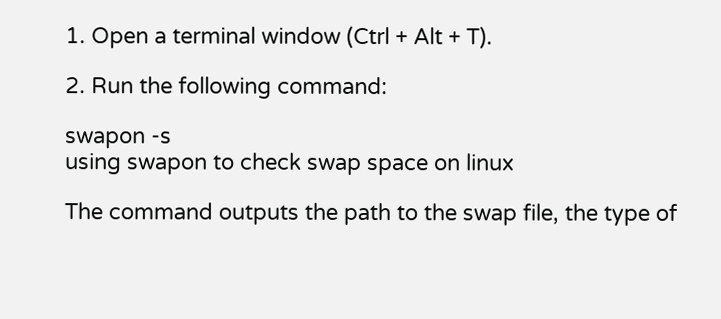1. Open a terminal window (Ctrl + Alt + T).

2. Run the following command:

swapon -s
using swapon to check swap space on linux

The command outputs the path to the swap file, the type of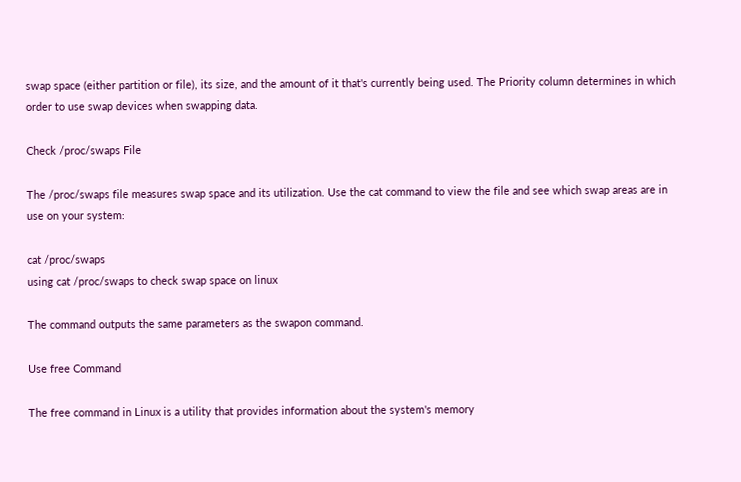swap space (either partition or file), its size, and the amount of it that's currently being used. The Priority column determines in which order to use swap devices when swapping data.

Check /proc/swaps File

The /proc/swaps file measures swap space and its utilization. Use the cat command to view the file and see which swap areas are in use on your system:

cat /proc/swaps
using cat /proc/swaps to check swap space on linux

The command outputs the same parameters as the swapon command.

Use free Command

The free command in Linux is a utility that provides information about the system's memory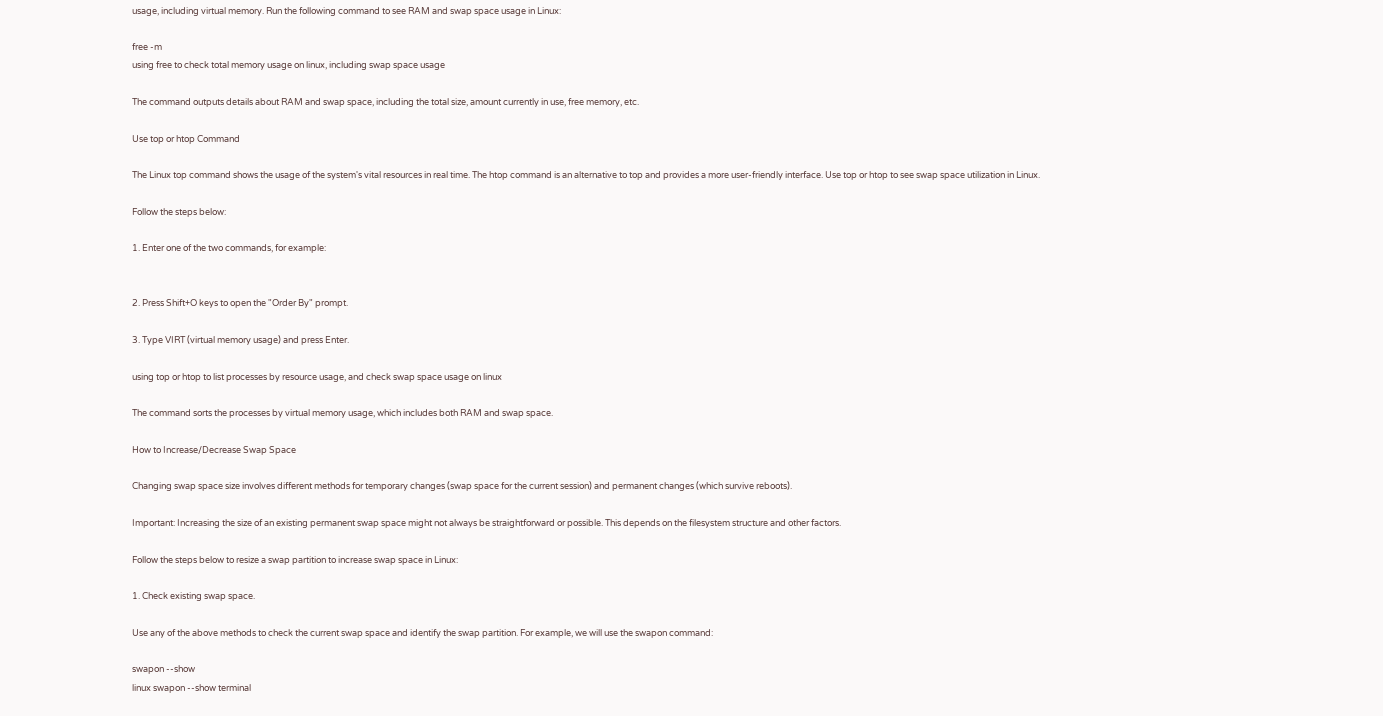usage, including virtual memory. Run the following command to see RAM and swap space usage in Linux:

free -m
using free to check total memory usage on linux, including swap space usage

The command outputs details about RAM and swap space, including the total size, amount currently in use, free memory, etc.

Use top or htop Command

The Linux top command shows the usage of the system's vital resources in real time. The htop command is an alternative to top and provides a more user-friendly interface. Use top or htop to see swap space utilization in Linux.

Follow the steps below:

1. Enter one of the two commands, for example:


2. Press Shift+O keys to open the "Order By" prompt.

3. Type VIRT (virtual memory usage) and press Enter.

using top or htop to list processes by resource usage, and check swap space usage on linux

The command sorts the processes by virtual memory usage, which includes both RAM and swap space.

How to Increase/Decrease Swap Space

Changing swap space size involves different methods for temporary changes (swap space for the current session) and permanent changes (which survive reboots).

Important: Increasing the size of an existing permanent swap space might not always be straightforward or possible. This depends on the filesystem structure and other factors.

Follow the steps below to resize a swap partition to increase swap space in Linux:

1. Check existing swap space.

Use any of the above methods to check the current swap space and identify the swap partition. For example, we will use the swapon command:

swapon --show
linux swapon --show terminal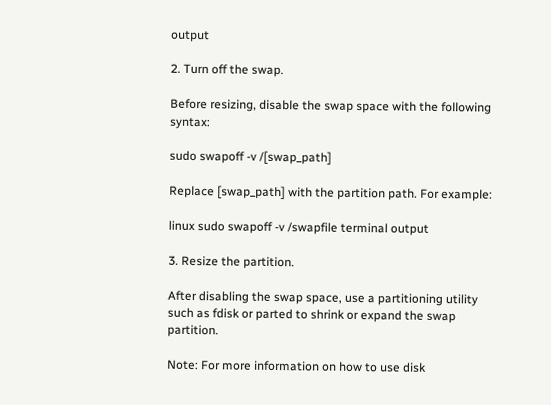output

2. Turn off the swap.

Before resizing, disable the swap space with the following syntax:

sudo swapoff -v /[swap_path]

Replace [swap_path] with the partition path. For example:

linux sudo swapoff -v /swapfile terminal output

3. Resize the partition.

After disabling the swap space, use a partitioning utility such as fdisk or parted to shrink or expand the swap partition.

Note: For more information on how to use disk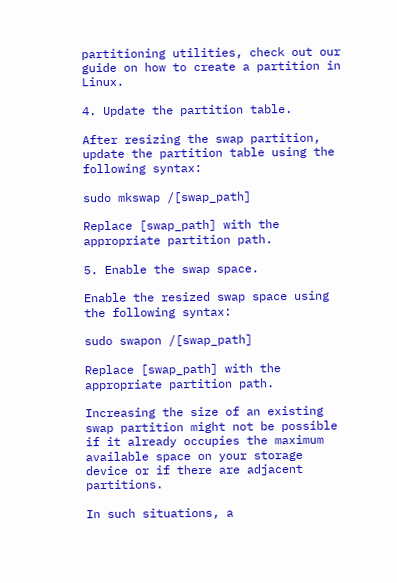partitioning utilities, check out our guide on how to create a partition in Linux.

4. Update the partition table.

After resizing the swap partition, update the partition table using the following syntax:

sudo mkswap /[swap_path]

Replace [swap_path] with the appropriate partition path.

5. Enable the swap space.

Enable the resized swap space using the following syntax:

sudo swapon /[swap_path]

Replace [swap_path] with the appropriate partition path.

Increasing the size of an existing swap partition might not be possible if it already occupies the maximum available space on your storage device or if there are adjacent partitions.

In such situations, a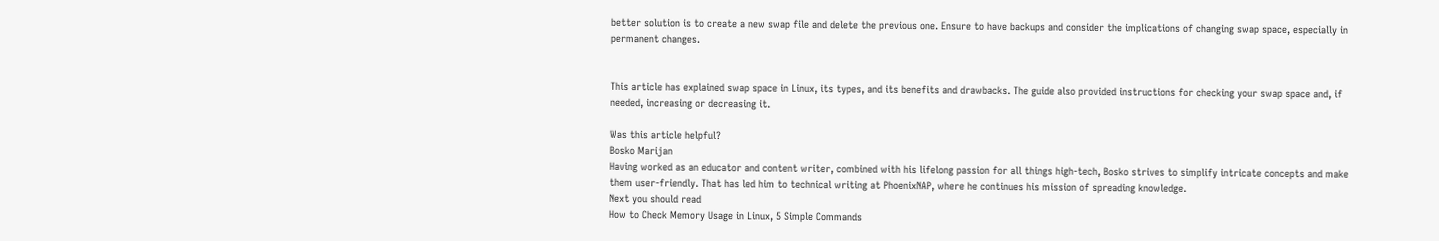better solution is to create a new swap file and delete the previous one. Ensure to have backups and consider the implications of changing swap space, especially in permanent changes.


This article has explained swap space in Linux, its types, and its benefits and drawbacks. The guide also provided instructions for checking your swap space and, if needed, increasing or decreasing it.

Was this article helpful?
Bosko Marijan
Having worked as an educator and content writer, combined with his lifelong passion for all things high-tech, Bosko strives to simplify intricate concepts and make them user-friendly. That has led him to technical writing at PhoenixNAP, where he continues his mission of spreading knowledge.
Next you should read
How to Check Memory Usage in Linux, 5 Simple Commands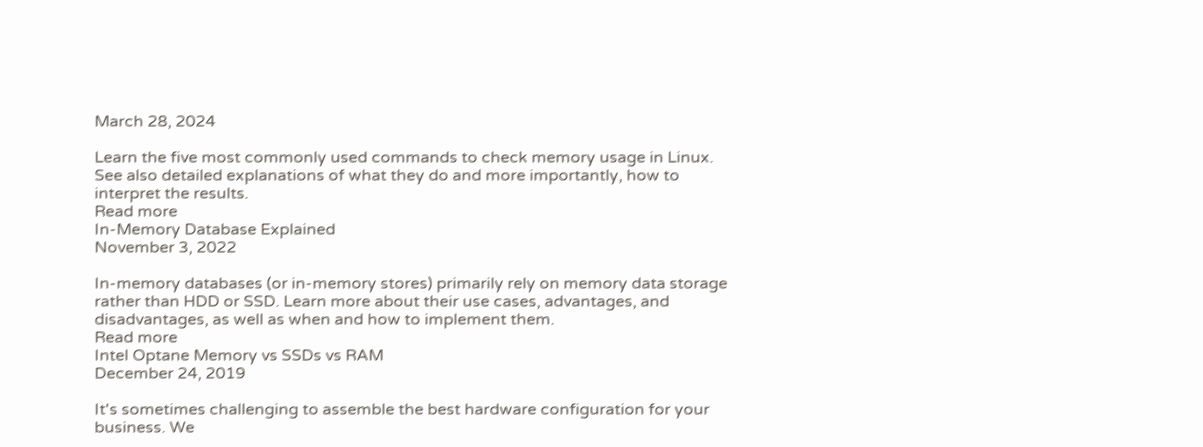March 28, 2024

Learn the five most commonly used commands to check memory usage in Linux. See also detailed explanations of what they do and more importantly, how to interpret the results.
Read more
In-Memory Database Explained
November 3, 2022

In-memory databases (or in-memory stores) primarily rely on memory data storage rather than HDD or SSD. Learn more about their use cases, advantages, and disadvantages, as well as when and how to implement them.
Read more
Intel Optane Memory vs SSDs vs RAM
December 24, 2019

It's sometimes challenging to assemble the best hardware configuration for your business. We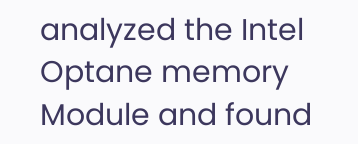analyzed the Intel Optane memory Module and found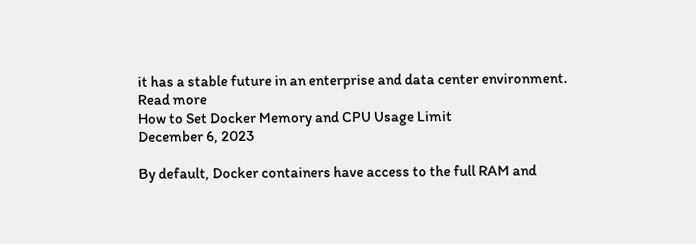it has a stable future in an enterprise and data center environment.
Read more
How to Set Docker Memory and CPU Usage Limit
December 6, 2023

By default, Docker containers have access to the full RAM and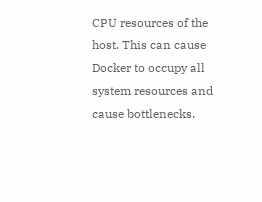CPU resources of the host. This can cause Docker to occupy all system resources and cause bottlenecks.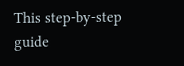This step-by-step guide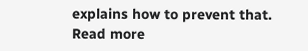explains how to prevent that.
Read more